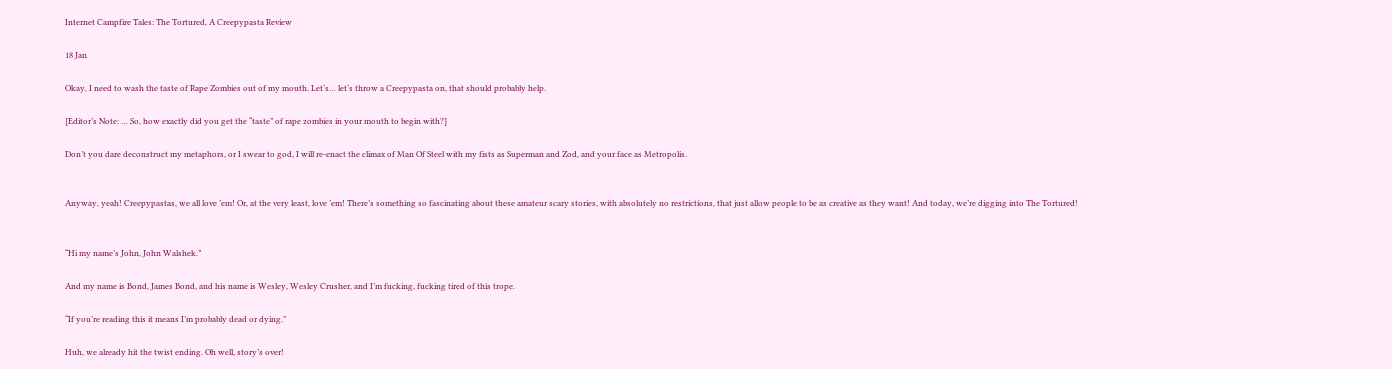Internet Campfire Tales: The Tortured, A Creepypasta Review

18 Jan

Okay, I need to wash the taste of Rape Zombies out of my mouth. Let’s… let’s throw a Creepypasta on, that should probably help.

[Editor’s Note: … So, how exactly did you get the “taste” of rape zombies in your mouth to begin with?]

Don’t you dare deconstruct my metaphors, or I swear to god, I will re-enact the climax of Man Of Steel with my fists as Superman and Zod, and your face as Metropolis.


Anyway, yeah! Creepypastas, we all love ’em! Or, at the very least, love ’em! There’s something so fascinating about these amateur scary stories, with absolutely no restrictions, that just allow people to be as creative as they want! And today, we’re digging into The Tortured!


“Hi my name’s John, John Walshek.”

And my name is Bond, James Bond, and his name is Wesley, Wesley Crusher, and I’m fucking, fucking tired of this trope.

“If you’re reading this it means I’m probably dead or dying.”

Huh, we already hit the twist ending. Oh well, story’s over!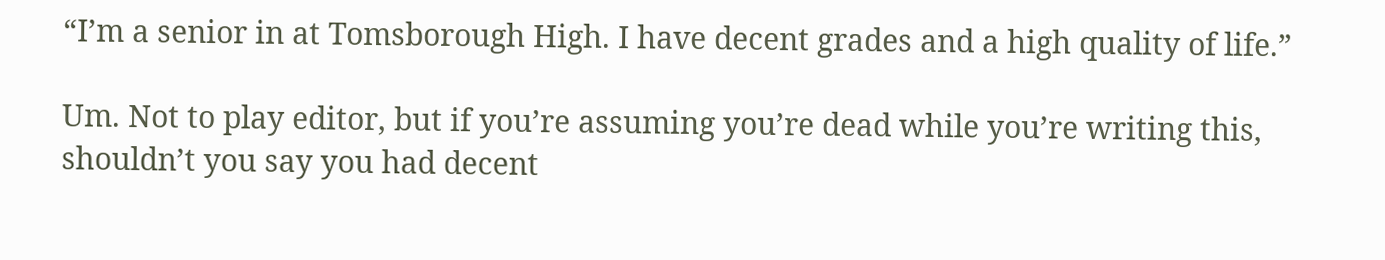“I’m a senior in at Tomsborough High. I have decent grades and a high quality of life.”

Um. Not to play editor, but if you’re assuming you’re dead while you’re writing this, shouldn’t you say you had decent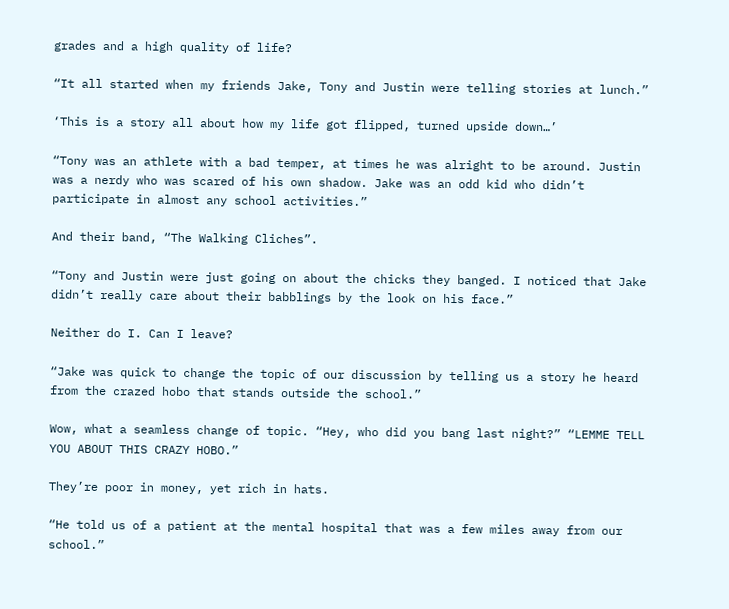grades and a high quality of life?

“It all started when my friends Jake, Tony and Justin were telling stories at lunch.”

‘This is a story all about how my life got flipped, turned upside down…’

“Tony was an athlete with a bad temper, at times he was alright to be around. Justin was a nerdy who was scared of his own shadow. Jake was an odd kid who didn’t participate in almost any school activities.”

And their band, “The Walking Cliches”.

“Tony and Justin were just going on about the chicks they banged. I noticed that Jake didn’t really care about their babblings by the look on his face.”

Neither do I. Can I leave?

“Jake was quick to change the topic of our discussion by telling us a story he heard from the crazed hobo that stands outside the school.”

Wow, what a seamless change of topic. “Hey, who did you bang last night?” “LEMME TELL YOU ABOUT THIS CRAZY HOBO.”

They’re poor in money, yet rich in hats.

“He told us of a patient at the mental hospital that was a few miles away from our school.”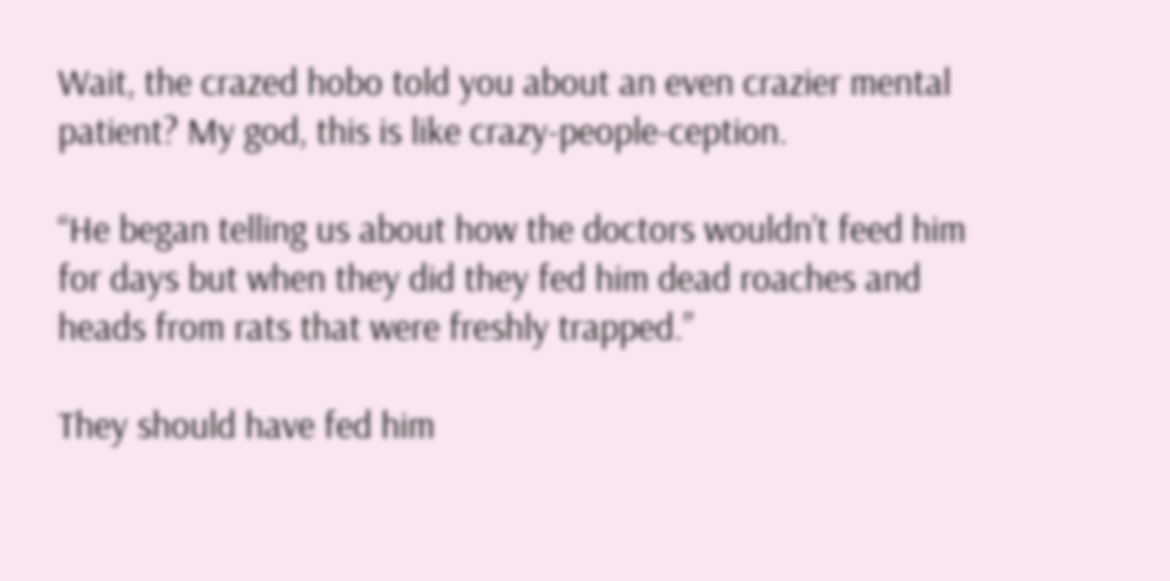Wait, the crazed hobo told you about an even crazier mental patient? My god, this is like crazy-people-ception.

“He began telling us about how the doctors wouldn’t feed him for days but when they did they fed him dead roaches and heads from rats that were freshly trapped.”

They should have fed him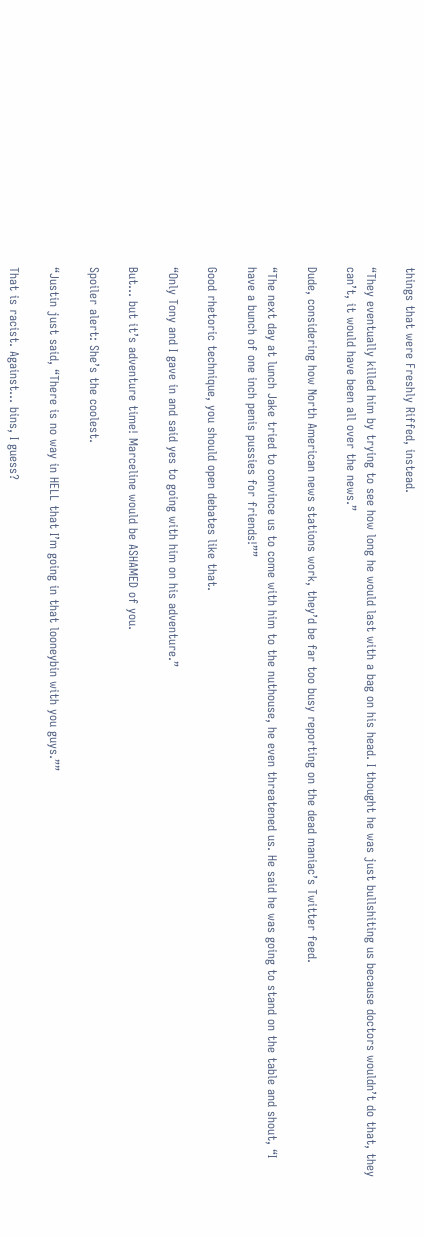things that were Freshly Riffed, instead.

“They eventually killed him by trying to see how long he would last with a bag on his head. I thought he was just bullshiting us because doctors wouldn’t do that, they can’t, it would have been all over the news.”

Dude, considering how North American news stations work, they’d be far too busy reporting on the dead maniac’s Twitter feed.

“The next day at lunch Jake tried to convince us to come with him to the nuthouse, he even threatened us. He said he was going to stand on the table and shout, “I have a bunch of one inch penis pussies for friends!””

Good rhetoric technique, you should open debates like that.

“Only Tony and I gave in and said yes to going with him on his adventure.”

But… but it’s adventure time! Marceline would be ASHAMED of you.

Spoiler alert: She’s the coolest.

“Justin just said, “There is no way in HELL that I’m going in that looneybin with you guys.””

That is racist. Against… bins, I guess?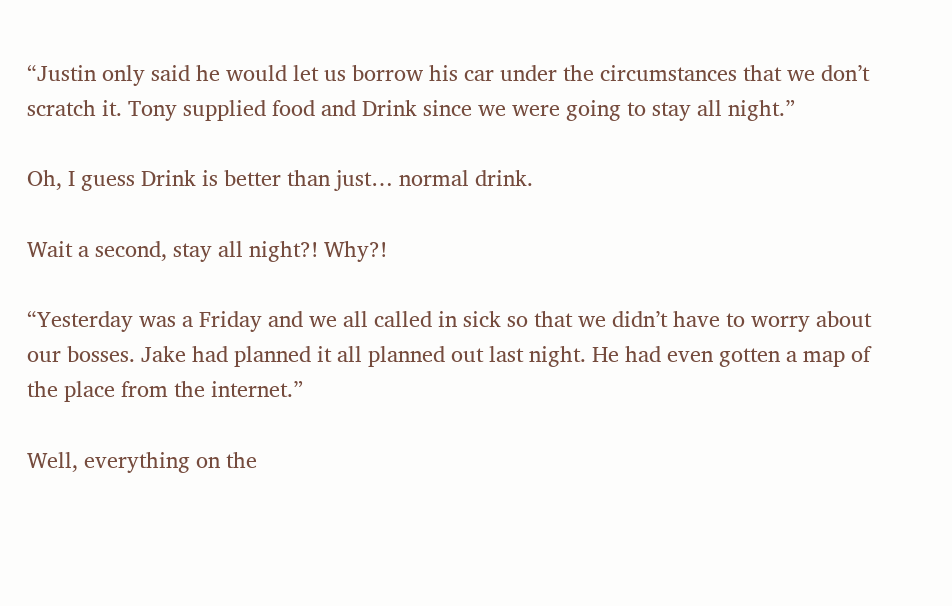“Justin only said he would let us borrow his car under the circumstances that we don’t scratch it. Tony supplied food and Drink since we were going to stay all night.”

Oh, I guess Drink is better than just… normal drink.

Wait a second, stay all night?! Why?!

“Yesterday was a Friday and we all called in sick so that we didn’t have to worry about our bosses. Jake had planned it all planned out last night. He had even gotten a map of the place from the internet.”

Well, everything on the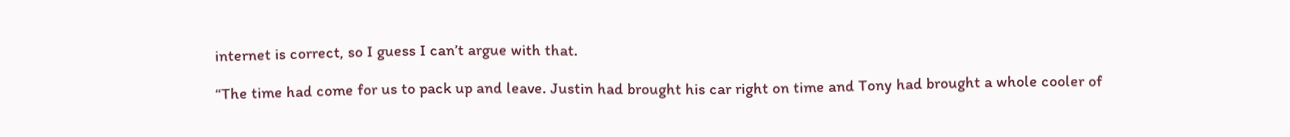internet is correct, so I guess I can’t argue with that.

“The time had come for us to pack up and leave. Justin had brought his car right on time and Tony had brought a whole cooler of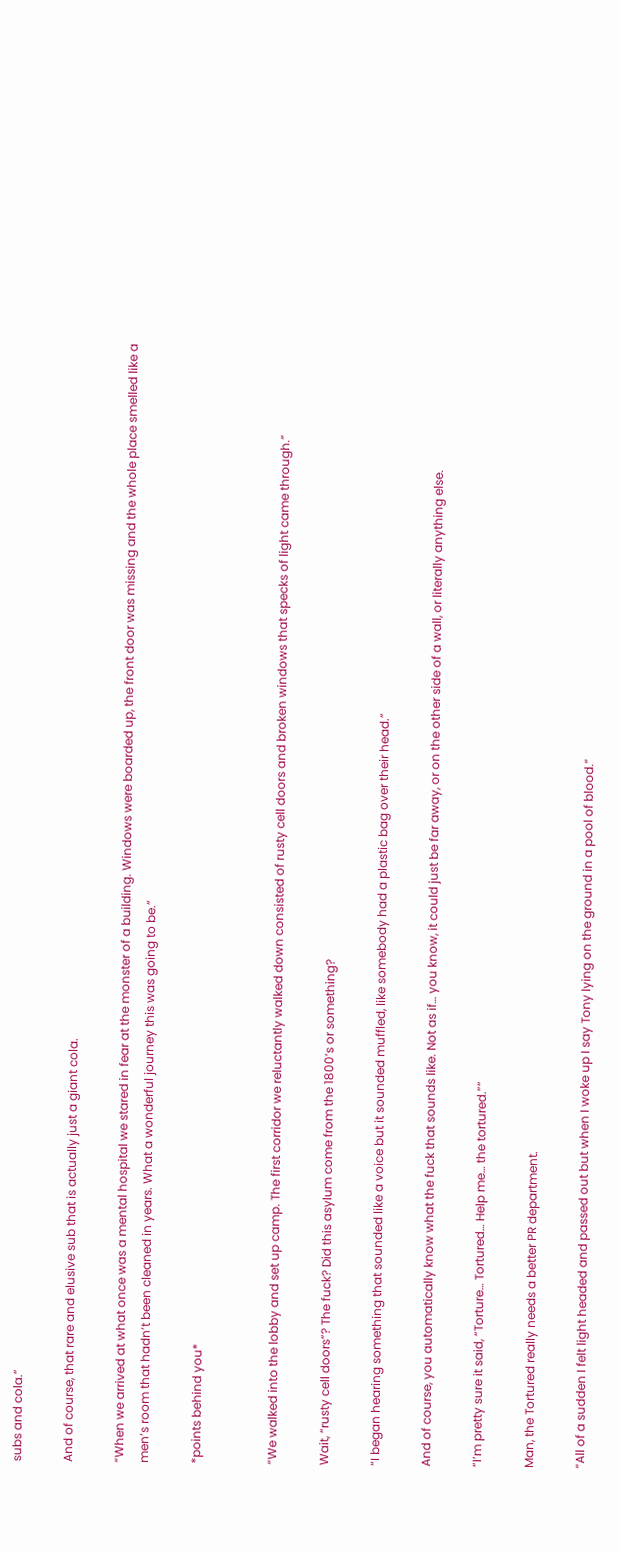subs and cola.”

And of course, that rare and elusive sub that is actually just a giant cola.

“When we arrived at what once was a mental hospital we stared in fear at the monster of a building. Windows were boarded up, the front door was missing and the whole place smelled like a men’s room that hadn’t been cleaned in years. What a wonderful journey this was going to be.”

*points behind you*


“We walked into the lobby and set up camp. The first corridor we reluctantly walked down consisted of rusty cell doors and broken windows that specks of light came through.”

Wait, “rusty cell doors”? The fuck? Did this asylum come from the 1800’s or something?

“I began hearing something that sounded like a voice but it sounded muffled, like somebody had a plastic bag over their head.”

And of course, you automatically know what the fuck that sounds like. Not as if… you know, it could just be far away, or on the other side of a wall, or literally anything else.

“I’m pretty sure it said, “Torture… Tortured… Help me… the tortured.””

Man, the Tortured really needs a better PR department.

“All of a sudden I felt light headed and passed out but when I woke up I say Tony lying on the ground in a pool of blood.”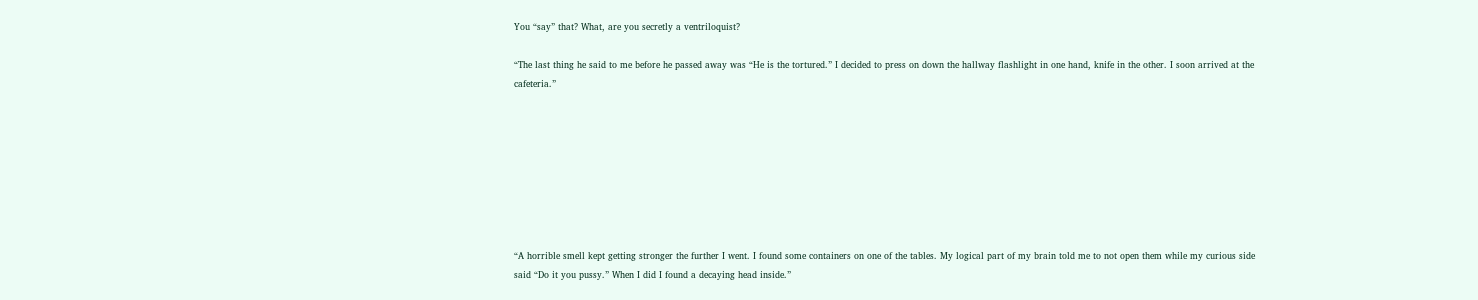You “say” that? What, are you secretly a ventriloquist?

“The last thing he said to me before he passed away was “He is the tortured.” I decided to press on down the hallway flashlight in one hand, knife in the other. I soon arrived at the cafeteria.”








“A horrible smell kept getting stronger the further I went. I found some containers on one of the tables. My logical part of my brain told me to not open them while my curious side said “Do it you pussy.” When I did I found a decaying head inside.”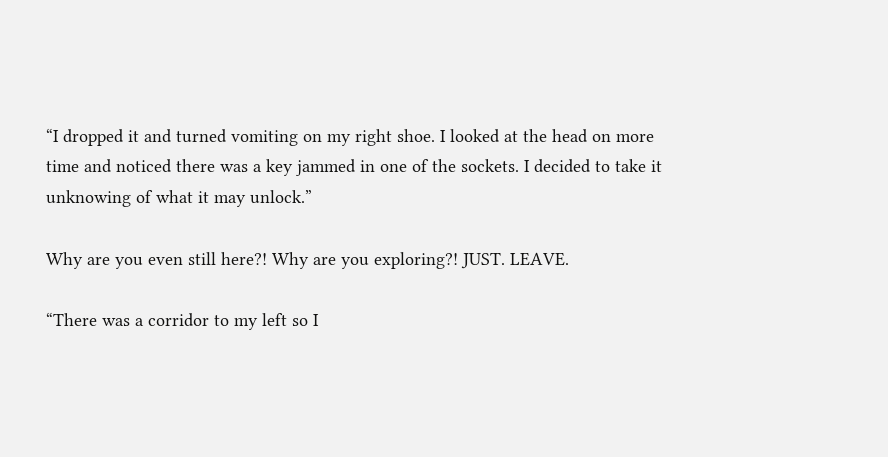“I dropped it and turned vomiting on my right shoe. I looked at the head on more time and noticed there was a key jammed in one of the sockets. I decided to take it unknowing of what it may unlock.”

Why are you even still here?! Why are you exploring?! JUST. LEAVE.

“There was a corridor to my left so I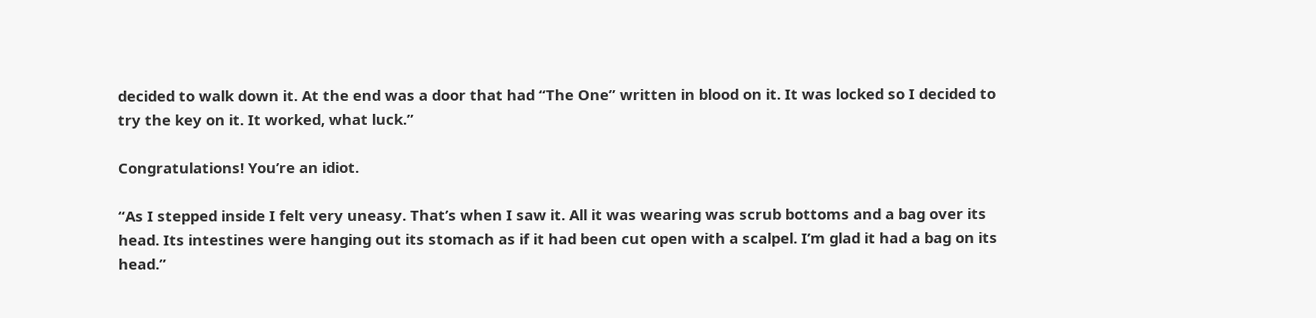decided to walk down it. At the end was a door that had “The One” written in blood on it. It was locked so I decided to try the key on it. It worked, what luck.”

Congratulations! You’re an idiot.

“As I stepped inside I felt very uneasy. That’s when I saw it. All it was wearing was scrub bottoms and a bag over its head. Its intestines were hanging out its stomach as if it had been cut open with a scalpel. I’m glad it had a bag on its head.”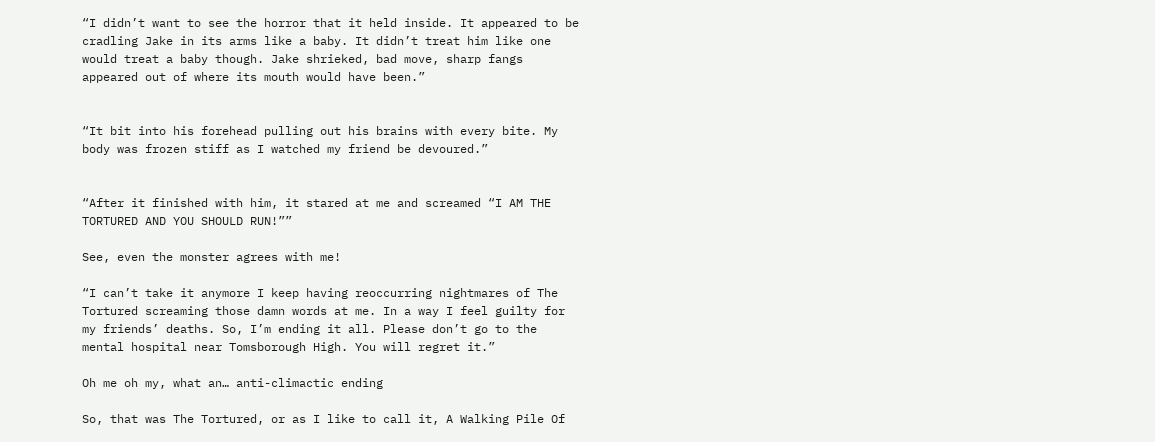“I didn’t want to see the horror that it held inside. It appeared to be cradling Jake in its arms like a baby. It didn’t treat him like one would treat a baby though. Jake shrieked, bad move, sharp fangs appeared out of where its mouth would have been.”


“It bit into his forehead pulling out his brains with every bite. My body was frozen stiff as I watched my friend be devoured.”


“After it finished with him, it stared at me and screamed “I AM THE TORTURED AND YOU SHOULD RUN!””

See, even the monster agrees with me!

“I can’t take it anymore I keep having reoccurring nightmares of The Tortured screaming those damn words at me. In a way I feel guilty for my friends’ deaths. So, I’m ending it all. Please don’t go to the mental hospital near Tomsborough High. You will regret it.”

Oh me oh my, what an… anti-climactic ending

So, that was The Tortured, or as I like to call it, A Walking Pile Of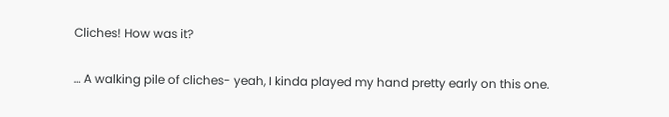Cliches! How was it?

… A walking pile of cliches- yeah, I kinda played my hand pretty early on this one.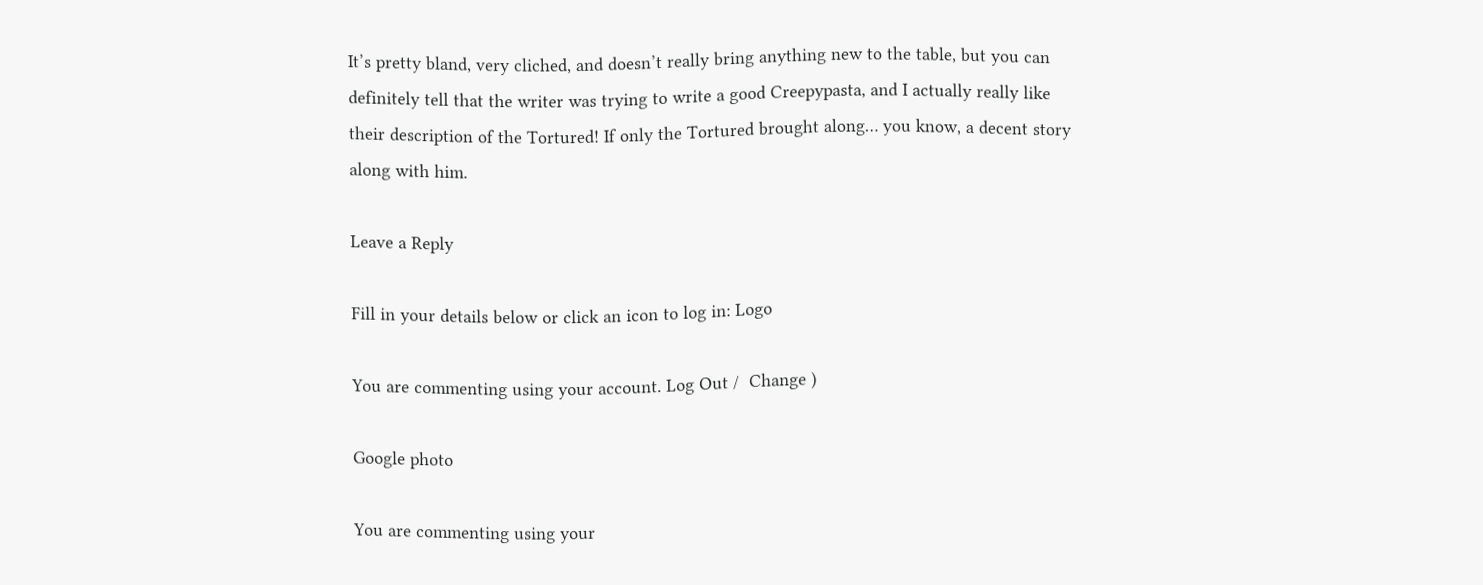It’s pretty bland, very cliched, and doesn’t really bring anything new to the table, but you can definitely tell that the writer was trying to write a good Creepypasta, and I actually really like their description of the Tortured! If only the Tortured brought along… you know, a decent story along with him.

Leave a Reply

Fill in your details below or click an icon to log in: Logo

You are commenting using your account. Log Out /  Change )

Google photo

You are commenting using your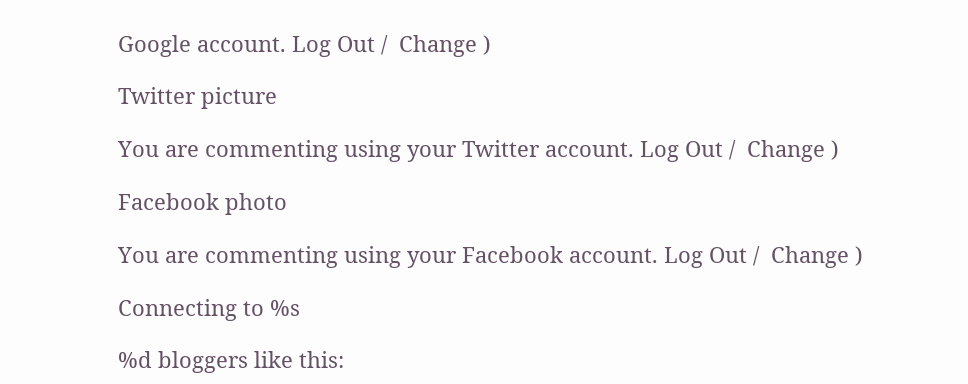Google account. Log Out /  Change )

Twitter picture

You are commenting using your Twitter account. Log Out /  Change )

Facebook photo

You are commenting using your Facebook account. Log Out /  Change )

Connecting to %s

%d bloggers like this: